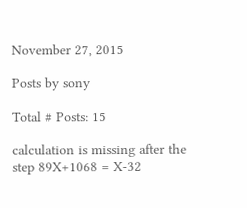November 27, 2015

Posts by sony

Total # Posts: 15

calculation is missing after the step 89X+1068 = X-32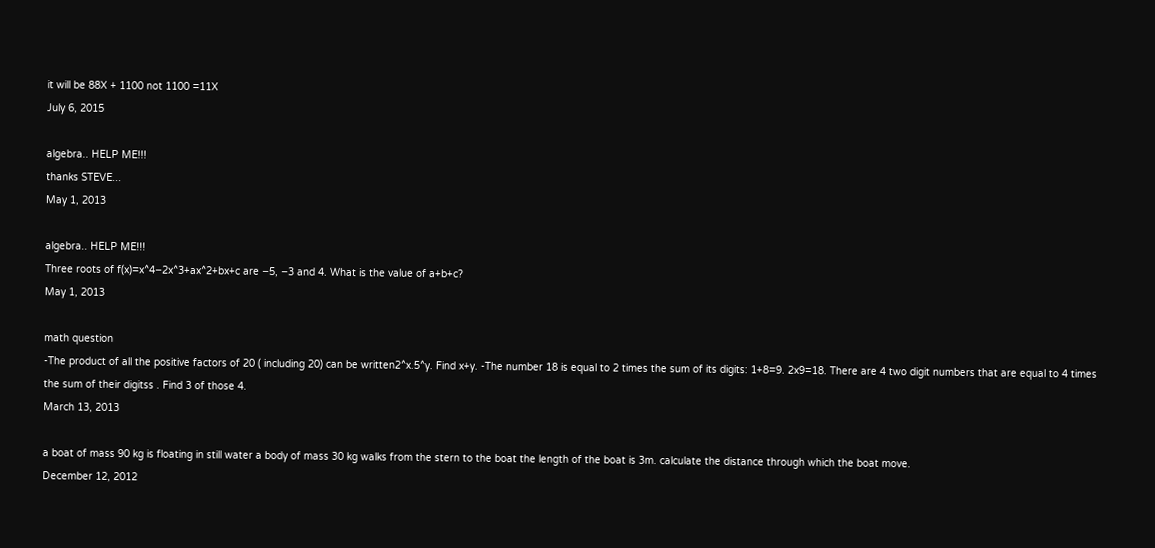it will be 88X + 1100 not 1100 =11X
July 6, 2015

algebra.. HELP ME!!!
thanks STEVE...
May 1, 2013

algebra.. HELP ME!!!
Three roots of f(x)=x^4−2x^3+ax^2+bx+c are −5, −3 and 4. What is the value of a+b+c?
May 1, 2013

math question
-The product of all the positive factors of 20 ( including 20) can be written2^x.5^y. Find x+y. -The number 18 is equal to 2 times the sum of its digits: 1+8=9. 2x9=18. There are 4 two digit numbers that are equal to 4 times the sum of their digitss . Find 3 of those 4.
March 13, 2013

a boat of mass 90 kg is floating in still water a body of mass 30 kg walks from the stern to the boat the length of the boat is 3m. calculate the distance through which the boat move.
December 12, 2012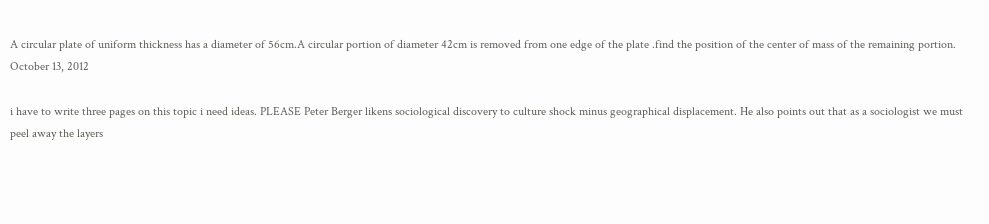A circular plate of uniform thickness has a diameter of 56cm.A circular portion of diameter 42cm is removed from one edge of the plate .find the position of the center of mass of the remaining portion.
October 13, 2012

i have to write three pages on this topic i need ideas. PLEASE Peter Berger likens sociological discovery to culture shock minus geographical displacement. He also points out that as a sociologist we must peel away the layers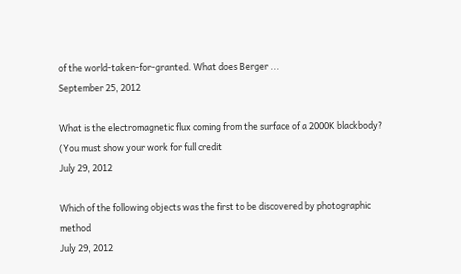of the world-taken-for-granted. What does Berger ...
September 25, 2012

What is the electromagnetic flux coming from the surface of a 2000K blackbody? (You must show your work for full credit
July 29, 2012

Which of the following objects was the first to be discovered by photographic method
July 29, 2012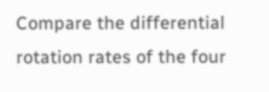Compare the differential rotation rates of the four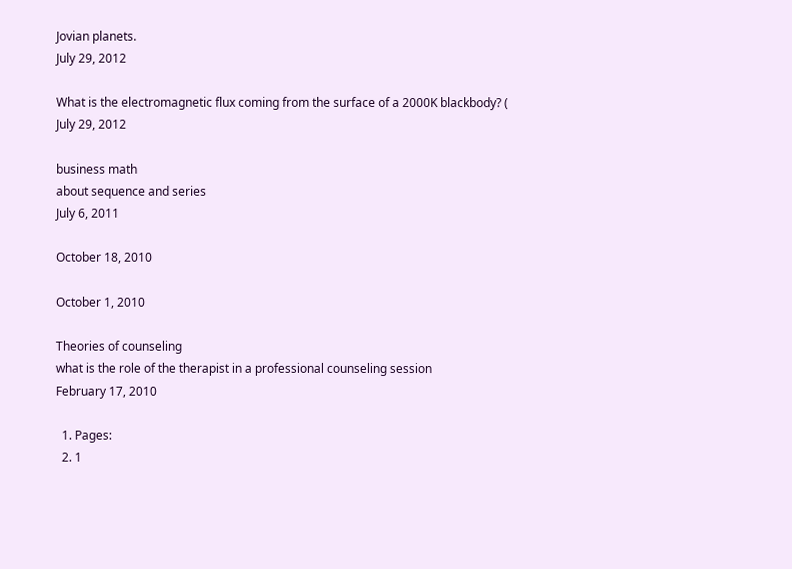Jovian planets.
July 29, 2012

What is the electromagnetic flux coming from the surface of a 2000K blackbody? (
July 29, 2012

business math
about sequence and series
July 6, 2011

October 18, 2010

October 1, 2010

Theories of counseling
what is the role of the therapist in a professional counseling session
February 17, 2010

  1. Pages:
  2. 1